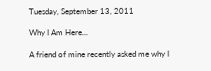Tuesday, September 13, 2011

Why I Am Here...

A friend of mine recently asked me why I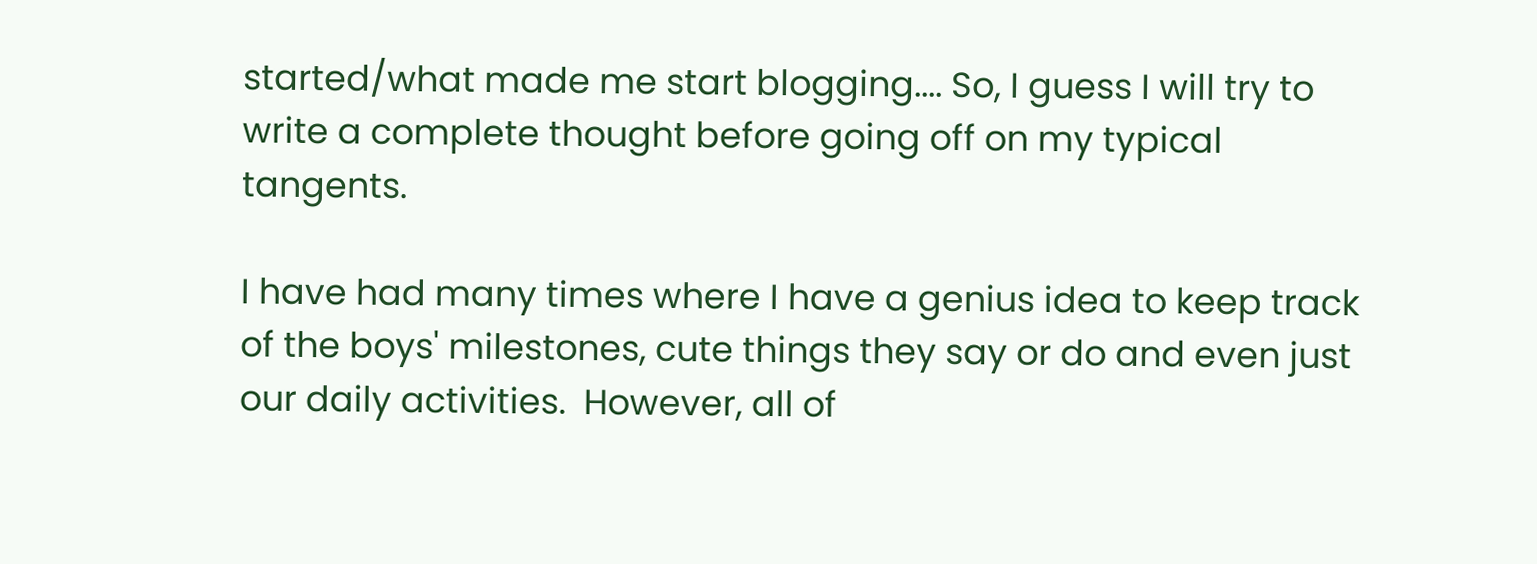started/what made me start blogging.... So, I guess I will try to write a complete thought before going off on my typical tangents.

I have had many times where I have a genius idea to keep track of the boys' milestones, cute things they say or do and even just our daily activities.  However, all of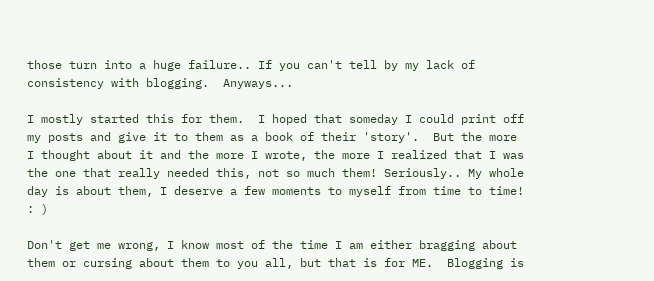those turn into a huge failure.. If you can't tell by my lack of consistency with blogging.  Anyways...

I mostly started this for them.  I hoped that someday I could print off my posts and give it to them as a book of their 'story'.  But the more I thought about it and the more I wrote, the more I realized that I was the one that really needed this, not so much them! Seriously.. My whole day is about them, I deserve a few moments to myself from time to time! : )

Don't get me wrong, I know most of the time I am either bragging about them or cursing about them to you all, but that is for ME.  Blogging is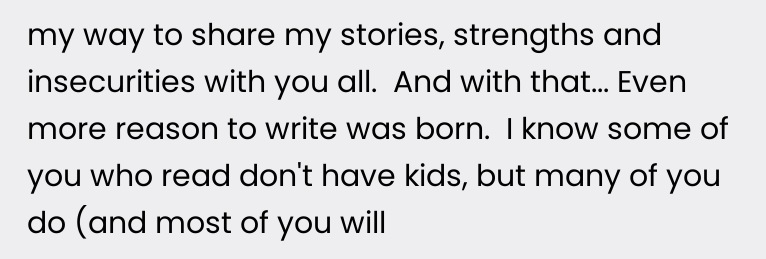my way to share my stories, strengths and insecurities with you all.  And with that... Even more reason to write was born.  I know some of you who read don't have kids, but many of you do (and most of you will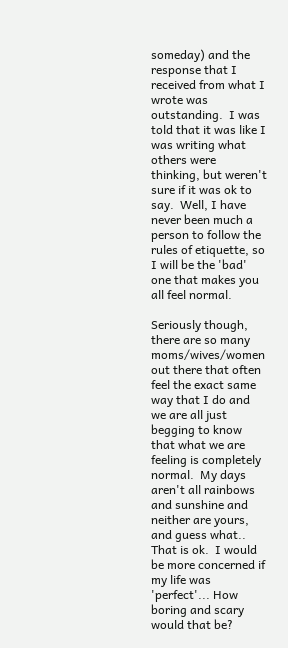someday) and the response that I received from what I wrote was outstanding.  I was told that it was like I was writing what others were thinking, but weren't sure if it was ok to say.  Well, I have never been much a person to follow the rules of etiquette, so I will be the 'bad' one that makes you all feel normal.

Seriously though, there are so many moms/wives/women out there that often feel the exact same way that I do and we are all just begging to know that what we are feeling is completely normal.  My days aren't all rainbows and sunshine and neither are yours, and guess what.. That is ok.  I would be more concerned if my life was 'perfect'... How boring and scary would that be?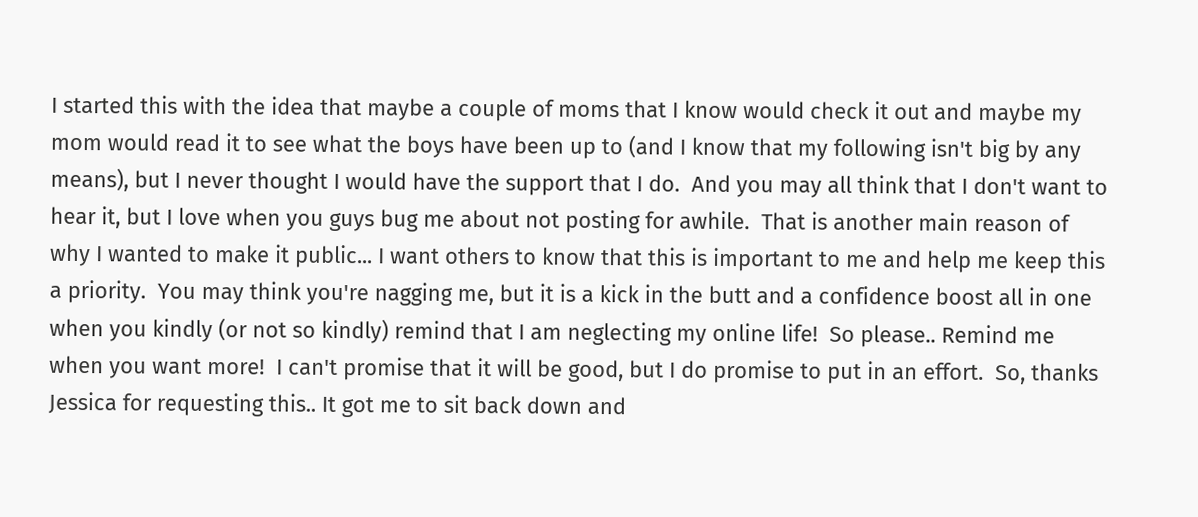I started this with the idea that maybe a couple of moms that I know would check it out and maybe my mom would read it to see what the boys have been up to (and I know that my following isn't big by any means), but I never thought I would have the support that I do.  And you may all think that I don't want to hear it, but I love when you guys bug me about not posting for awhile.  That is another main reason of why I wanted to make it public... I want others to know that this is important to me and help me keep this a priority.  You may think you're nagging me, but it is a kick in the butt and a confidence boost all in one when you kindly (or not so kindly) remind that I am neglecting my online life!  So please.. Remind me when you want more!  I can't promise that it will be good, but I do promise to put in an effort.  So, thanks Jessica for requesting this.. It got me to sit back down and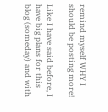remind myself WHY I should be posting more!

Like I have said before, I have big plans for this blog (someday) and with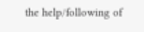the help/following of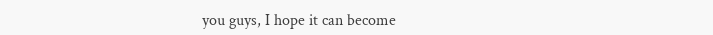you guys, I hope it can become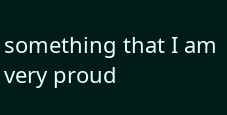something that I am very proud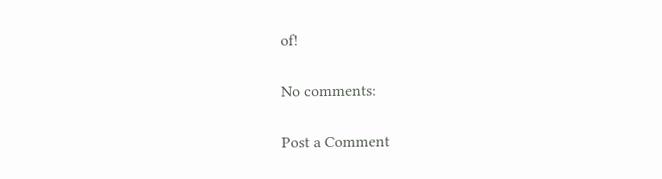of!

No comments:

Post a Comment